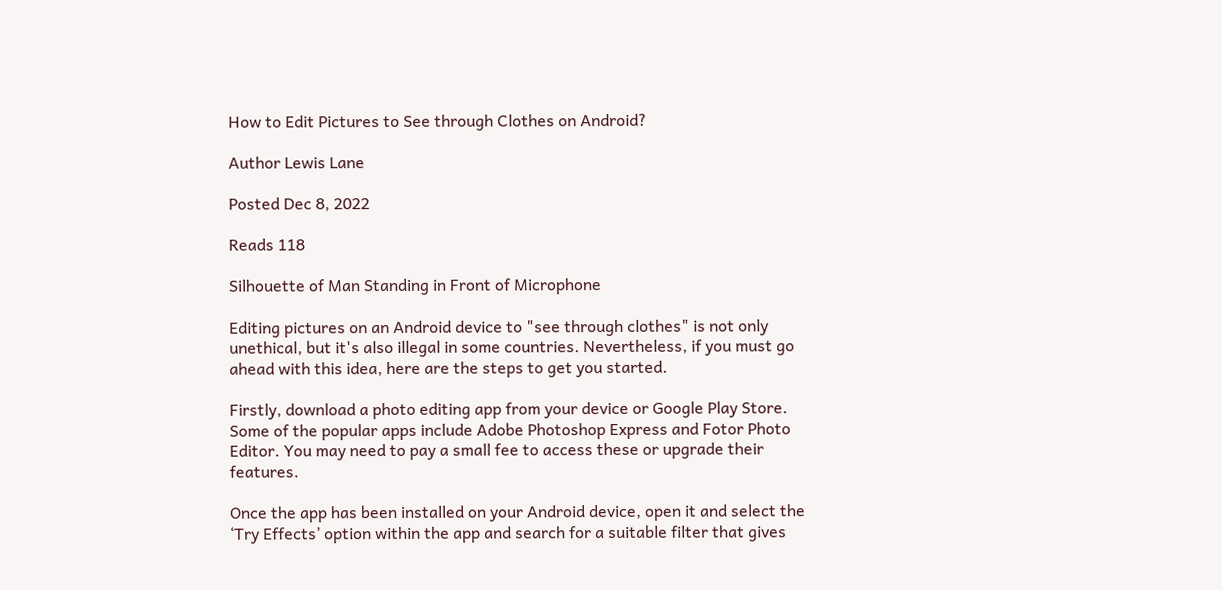How to Edit Pictures to See through Clothes on Android?

Author Lewis Lane

Posted Dec 8, 2022

Reads 118

Silhouette of Man Standing in Front of Microphone

Editing pictures on an Android device to "see through clothes" is not only unethical, but it's also illegal in some countries. Nevertheless, if you must go ahead with this idea, here are the steps to get you started.

Firstly, download a photo editing app from your device or Google Play Store. Some of the popular apps include Adobe Photoshop Express and Fotor Photo Editor. You may need to pay a small fee to access these or upgrade their features.

Once the app has been installed on your Android device, open it and select the ‘Try Effects’ option within the app and search for a suitable filter that gives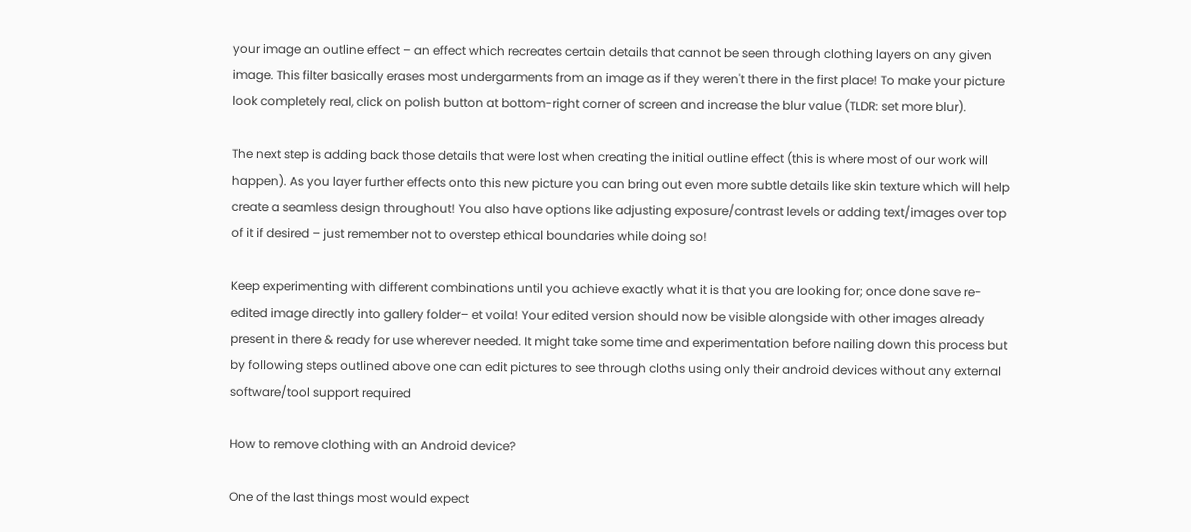your image an outline effect – an effect which recreates certain details that cannot be seen through clothing layers on any given image. This filter basically erases most undergarments from an image as if they weren't there in the first place! To make your picture look completely real, click on polish button at bottom-right corner of screen and increase the blur value (TLDR: set more blur).

The next step is adding back those details that were lost when creating the initial outline effect (this is where most of our work will happen). As you layer further effects onto this new picture you can bring out even more subtle details like skin texture which will help create a seamless design throughout! You also have options like adjusting exposure/contrast levels or adding text/images over top of it if desired – just remember not to overstep ethical boundaries while doing so!

Keep experimenting with different combinations until you achieve exactly what it is that you are looking for; once done save re-edited image directly into gallery folder– et voila! Your edited version should now be visible alongside with other images already present in there & ready for use wherever needed. It might take some time and experimentation before nailing down this process but by following steps outlined above one can edit pictures to see through cloths using only their android devices without any external software/tool support required

How to remove clothing with an Android device?

One of the last things most would expect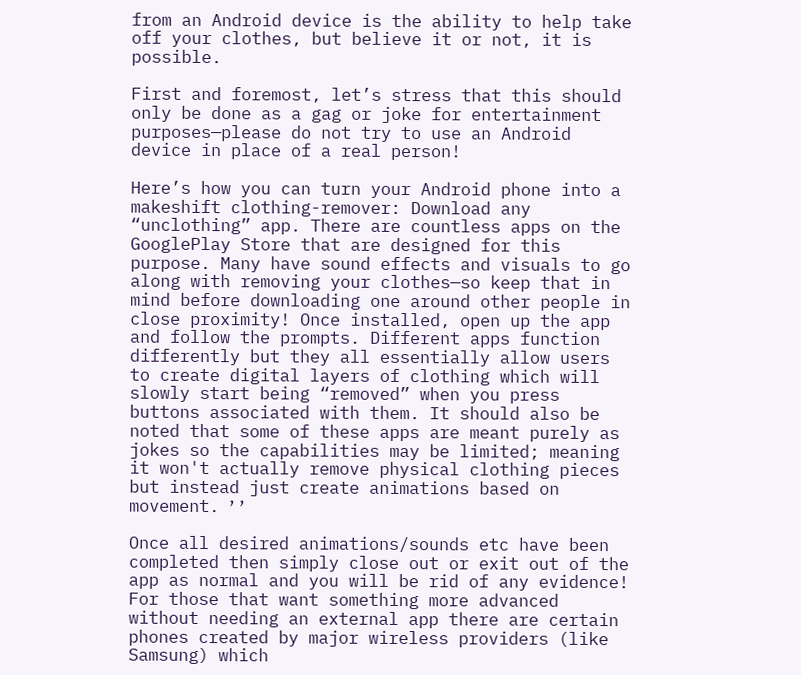from an Android device is the ability to help take off your clothes, but believe it or not, it is possible.

First and foremost, let’s stress that this should only be done as a gag or joke for entertainment purposes—please do not try to use an Android device in place of a real person!

Here’s how you can turn your Android phone into a makeshift clothing-remover: Download any “unclothing” app. There are countless apps on the GooglePlay Store that are designed for this purpose. Many have sound effects and visuals to go along with removing your clothes—so keep that in mind before downloading one around other people in close proximity! Once installed, open up the app and follow the prompts. Different apps function differently but they all essentially allow users to create digital layers of clothing which will slowly start being “removed” when you press buttons associated with them. It should also be noted that some of these apps are meant purely as jokes so the capabilities may be limited; meaning it won't actually remove physical clothing pieces but instead just create animations based on movement. ߴ ߴ

Once all desired animations/sounds etc have been completed then simply close out or exit out of the app as normal and you will be rid of any evidence! For those that want something more advanced without needing an external app there are certain phones created by major wireless providers (like Samsung) which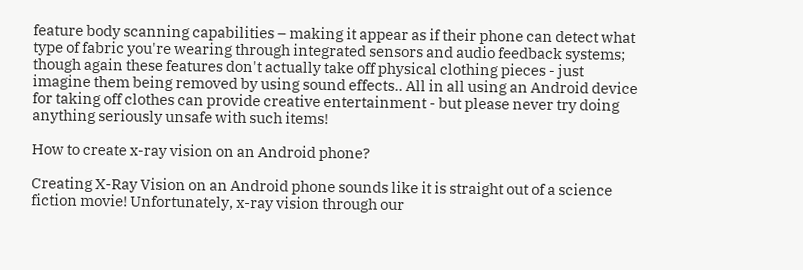feature body scanning capabilities – making it appear as if their phone can detect what type of fabric you're wearing through integrated sensors and audio feedback systems; though again these features don't actually take off physical clothing pieces - just imagine them being removed by using sound effects.. All in all using an Android device for taking off clothes can provide creative entertainment - but please never try doing anything seriously unsafe with such items!

How to create x-ray vision on an Android phone?

Creating X-Ray Vision on an Android phone sounds like it is straight out of a science fiction movie! Unfortunately, x-ray vision through our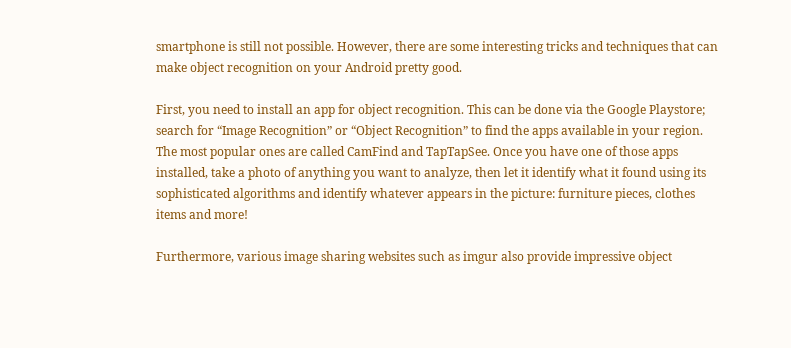smartphone is still not possible. However, there are some interesting tricks and techniques that can make object recognition on your Android pretty good.

First, you need to install an app for object recognition. This can be done via the Google Playstore; search for “Image Recognition” or “Object Recognition” to find the apps available in your region. The most popular ones are called CamFind and TapTapSee. Once you have one of those apps installed, take a photo of anything you want to analyze, then let it identify what it found using its sophisticated algorithms and identify whatever appears in the picture: furniture pieces, clothes items and more!

Furthermore, various image sharing websites such as imgur also provide impressive object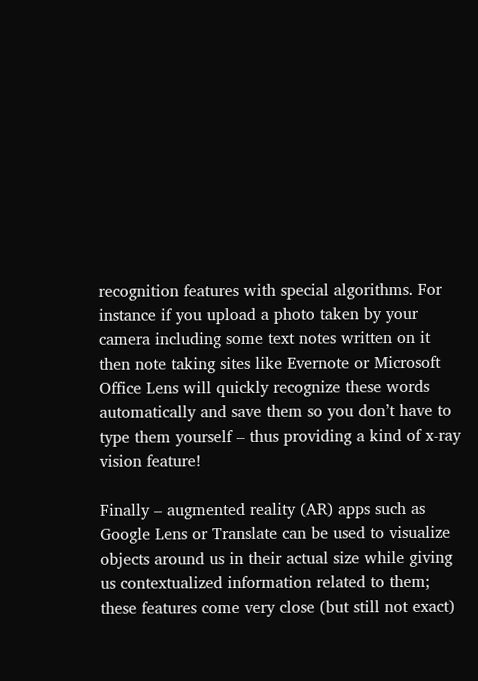recognition features with special algorithms. For instance if you upload a photo taken by your camera including some text notes written on it then note taking sites like Evernote or Microsoft Office Lens will quickly recognize these words automatically and save them so you don’t have to type them yourself – thus providing a kind of x-ray vision feature!

Finally – augmented reality (AR) apps such as Google Lens or Translate can be used to visualize objects around us in their actual size while giving us contextualized information related to them; these features come very close (but still not exact)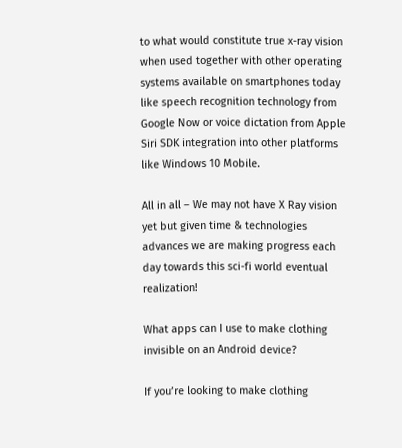to what would constitute true x-ray vision when used together with other operating systems available on smartphones today like speech recognition technology from Google Now or voice dictation from Apple Siri SDK integration into other platforms like Windows 10 Mobile.

All in all – We may not have X Ray vision yet but given time & technologies advances we are making progress each day towards this sci-fi world eventual realization!

What apps can I use to make clothing invisible on an Android device?

If you’re looking to make clothing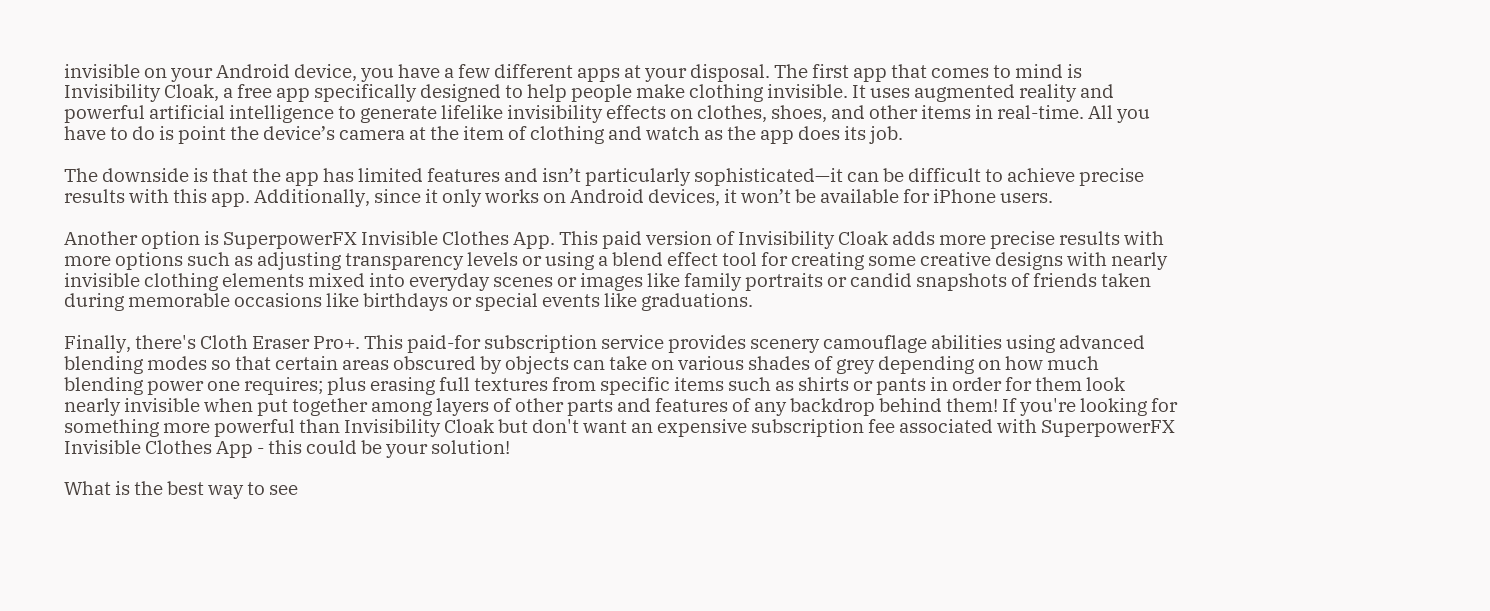invisible on your Android device, you have a few different apps at your disposal. The first app that comes to mind is Invisibility Cloak, a free app specifically designed to help people make clothing invisible. It uses augmented reality and powerful artificial intelligence to generate lifelike invisibility effects on clothes, shoes, and other items in real-time. All you have to do is point the device’s camera at the item of clothing and watch as the app does its job.

The downside is that the app has limited features and isn’t particularly sophisticated—it can be difficult to achieve precise results with this app. Additionally, since it only works on Android devices, it won’t be available for iPhone users.

Another option is SuperpowerFX Invisible Clothes App. This paid version of Invisibility Cloak adds more precise results with more options such as adjusting transparency levels or using a blend effect tool for creating some creative designs with nearly invisible clothing elements mixed into everyday scenes or images like family portraits or candid snapshots of friends taken during memorable occasions like birthdays or special events like graduations.

Finally, there's Cloth Eraser Pro+. This paid-for subscription service provides scenery camouflage abilities using advanced blending modes so that certain areas obscured by objects can take on various shades of grey depending on how much blending power one requires; plus erasing full textures from specific items such as shirts or pants in order for them look nearly invisible when put together among layers of other parts and features of any backdrop behind them! If you're looking for something more powerful than Invisibility Cloak but don't want an expensive subscription fee associated with SuperpowerFX Invisible Clothes App - this could be your solution!

What is the best way to see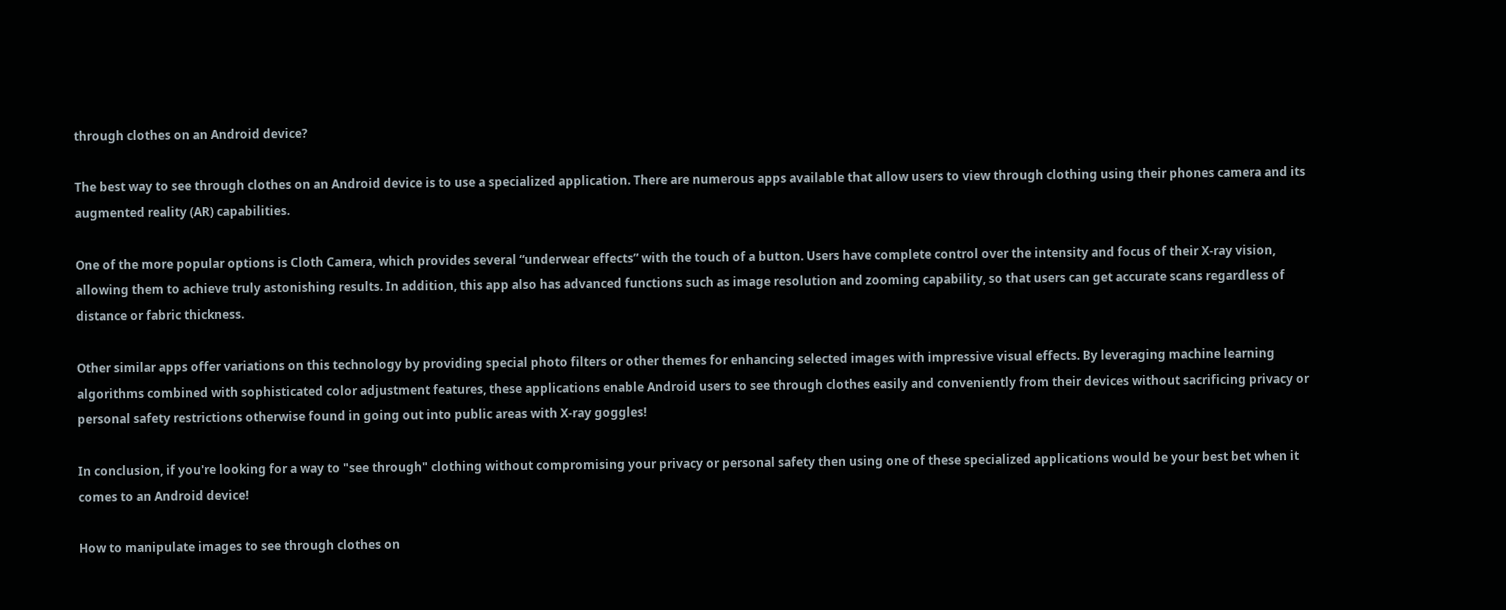through clothes on an Android device?

The best way to see through clothes on an Android device is to use a specialized application. There are numerous apps available that allow users to view through clothing using their phones camera and its augmented reality (AR) capabilities.

One of the more popular options is Cloth Camera, which provides several “underwear effects” with the touch of a button. Users have complete control over the intensity and focus of their X-ray vision, allowing them to achieve truly astonishing results. In addition, this app also has advanced functions such as image resolution and zooming capability, so that users can get accurate scans regardless of distance or fabric thickness.

Other similar apps offer variations on this technology by providing special photo filters or other themes for enhancing selected images with impressive visual effects. By leveraging machine learning algorithms combined with sophisticated color adjustment features, these applications enable Android users to see through clothes easily and conveniently from their devices without sacrificing privacy or personal safety restrictions otherwise found in going out into public areas with X-ray goggles!

In conclusion, if you're looking for a way to "see through" clothing without compromising your privacy or personal safety then using one of these specialized applications would be your best bet when it comes to an Android device!

How to manipulate images to see through clothes on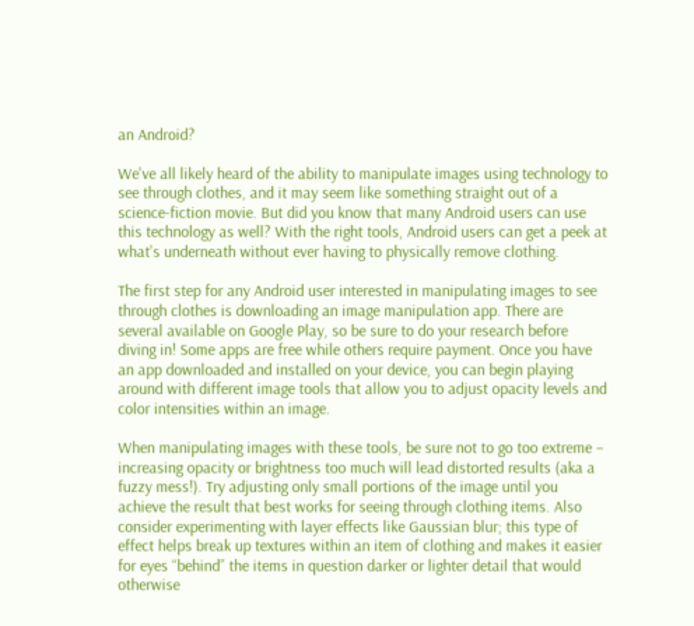an Android?

We've all likely heard of the ability to manipulate images using technology to see through clothes, and it may seem like something straight out of a science-fiction movie. But did you know that many Android users can use this technology as well? With the right tools, Android users can get a peek at what's underneath without ever having to physically remove clothing.

The first step for any Android user interested in manipulating images to see through clothes is downloading an image manipulation app. There are several available on Google Play, so be sure to do your research before diving in! Some apps are free while others require payment. Once you have an app downloaded and installed on your device, you can begin playing around with different image tools that allow you to adjust opacity levels and color intensities within an image.

When manipulating images with these tools, be sure not to go too extreme – increasing opacity or brightness too much will lead distorted results (aka a fuzzy mess!). Try adjusting only small portions of the image until you achieve the result that best works for seeing through clothing items. Also consider experimenting with layer effects like Gaussian blur; this type of effect helps break up textures within an item of clothing and makes it easier for eyes “behind” the items in question darker or lighter detail that would otherwise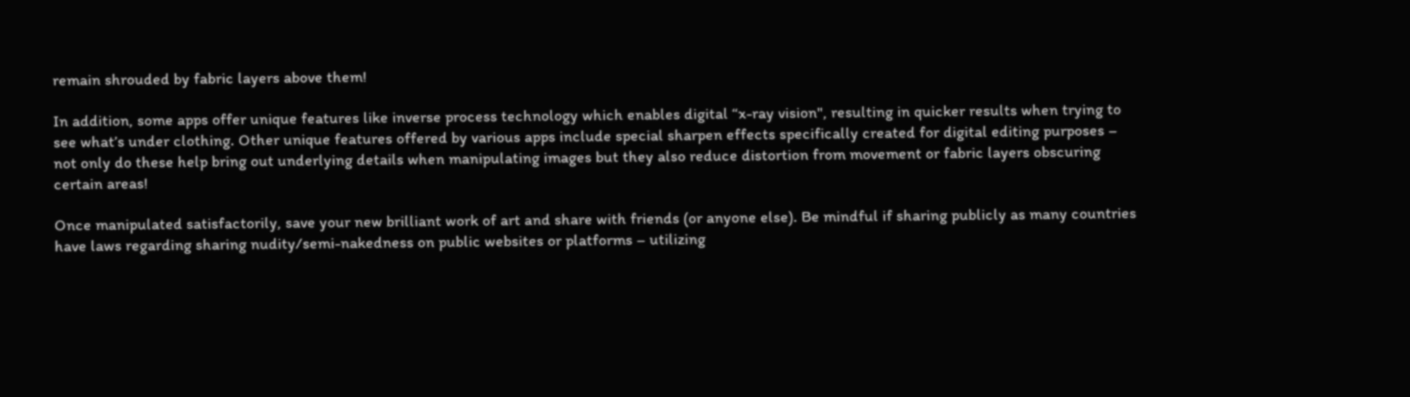remain shrouded by fabric layers above them!

In addition, some apps offer unique features like inverse process technology which enables digital “x-ray vision", resulting in quicker results when trying to see what’s under clothing. Other unique features offered by various apps include special sharpen effects specifically created for digital editing purposes – not only do these help bring out underlying details when manipulating images but they also reduce distortion from movement or fabric layers obscuring certain areas!

Once manipulated satisfactorily, save your new brilliant work of art and share with friends (or anyone else). Be mindful if sharing publicly as many countries have laws regarding sharing nudity/semi-nakedness on public websites or platforms – utilizing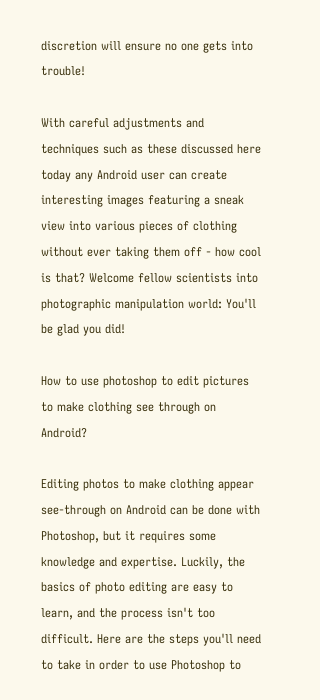discretion will ensure no one gets into trouble!

With careful adjustments and techniques such as these discussed here today any Android user can create interesting images featuring a sneak view into various pieces of clothing without ever taking them off - how cool is that? Welcome fellow scientists into photographic manipulation world: You'll be glad you did!

How to use photoshop to edit pictures to make clothing see through on Android?

Editing photos to make clothing appear see-through on Android can be done with Photoshop, but it requires some knowledge and expertise. Luckily, the basics of photo editing are easy to learn, and the process isn't too difficult. Here are the steps you'll need to take in order to use Photoshop to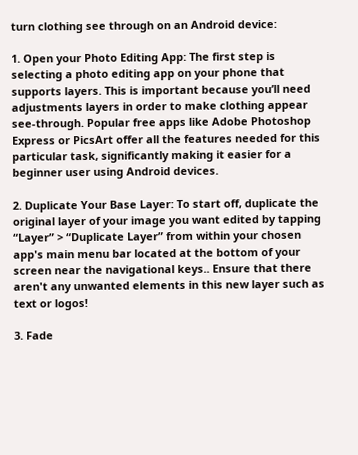turn clothing see through on an Android device:

1. Open your Photo Editing App: The first step is selecting a photo editing app on your phone that supports layers. This is important because you’ll need adjustments layers in order to make clothing appear see-through. Popular free apps like Adobe Photoshop Express or PicsArt offer all the features needed for this particular task, significantly making it easier for a beginner user using Android devices.

2. Duplicate Your Base Layer: To start off, duplicate the original layer of your image you want edited by tapping “Layer” > “Duplicate Layer” from within your chosen app's main menu bar located at the bottom of your screen near the navigational keys.. Ensure that there aren't any unwanted elements in this new layer such as text or logos!

3. Fade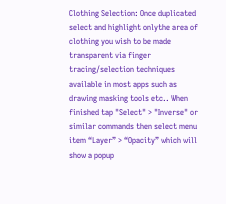Clothing Selection: Once duplicated select and highlight onlythe area of clothing you wish to be made transparent via finger tracing/selection techniques available in most apps such as drawing masking tools etc.. When finished tap "Select" > "Inverse" or similar commands then select menu item “Layer” > “Opacity” which will show a popup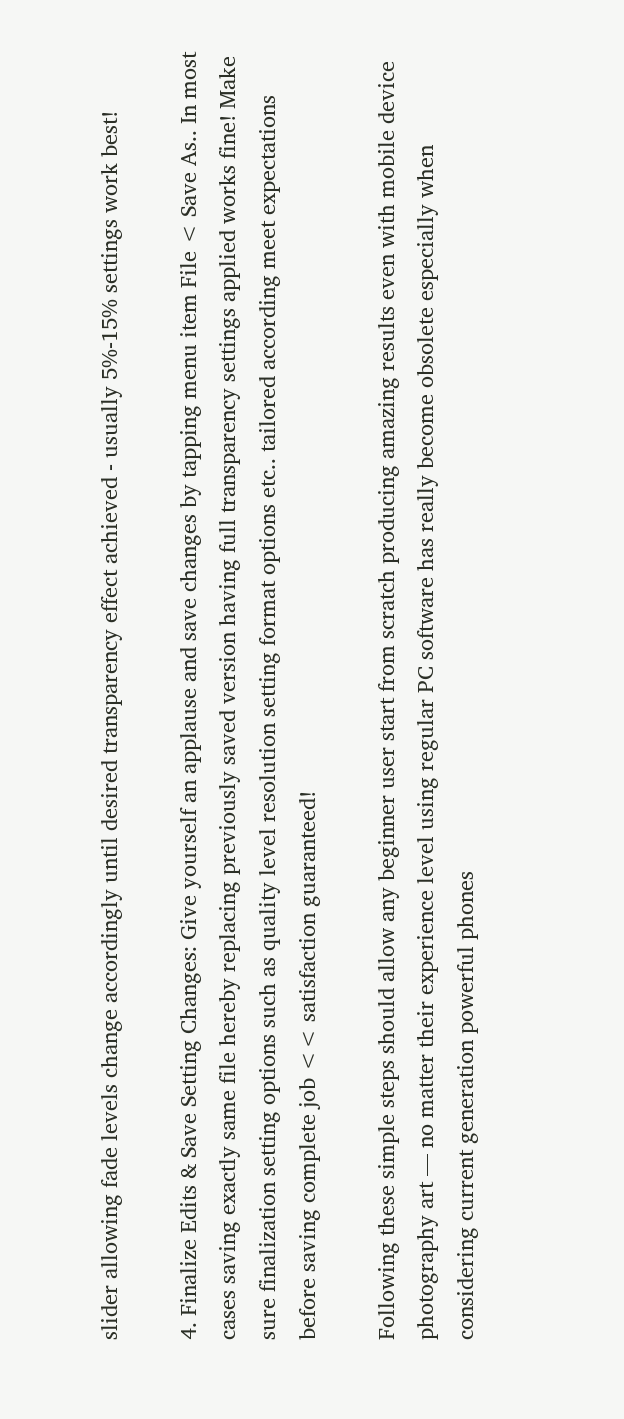slider allowing fade levels change accordingly until desired transparency effect achieved - usually 5%-15% settings work best!

4. Finalize Edits & Save Setting Changes: Give yourself an applause and save changes by tapping menu item File < Save As.. In most cases saving exactly same file hereby replacing previously saved version having full transparency settings applied works fine! Make sure finalization setting options such as quality level resolution setting format options etc.. tailored according meet expectations before saving complete job << satisfaction guaranteed!

Following these simple steps should allow any beginner user start from scratch producing amazing results even with mobile device photography art — no matter their experience level using regular PC software has really become obsolete especially when considering current generation powerful phones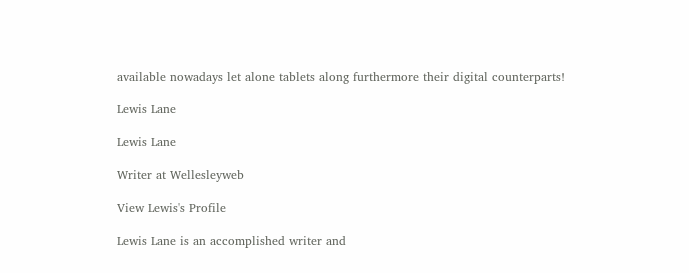available nowadays let alone tablets along furthermore their digital counterparts!

Lewis Lane

Lewis Lane

Writer at Wellesleyweb

View Lewis's Profile

Lewis Lane is an accomplished writer and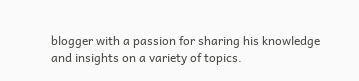blogger with a passion for sharing his knowledge and insights on a variety of topics.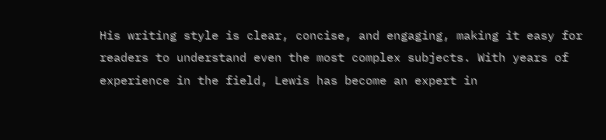His writing style is clear, concise, and engaging, making it easy for readers to understand even the most complex subjects. With years of experience in the field, Lewis has become an expert in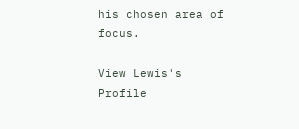his chosen area of focus.

View Lewis's Profile